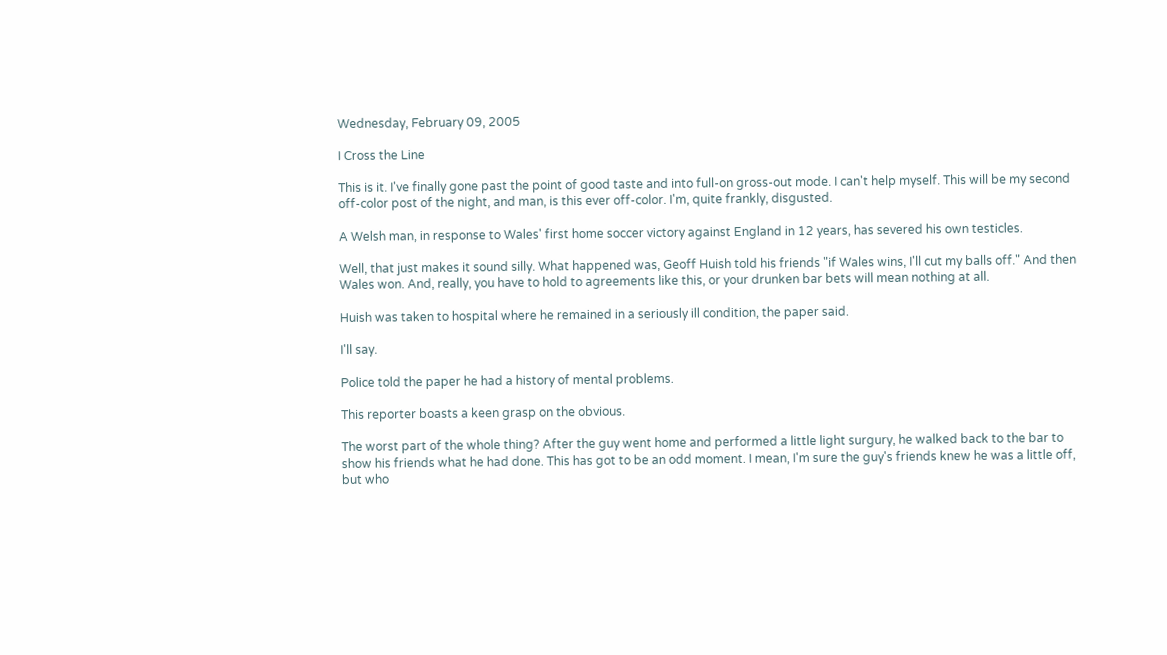Wednesday, February 09, 2005

I Cross the Line

This is it. I've finally gone past the point of good taste and into full-on gross-out mode. I can't help myself. This will be my second off-color post of the night, and man, is this ever off-color. I'm, quite frankly, disgusted.

A Welsh man, in response to Wales' first home soccer victory against England in 12 years, has severed his own testicles.

Well, that just makes it sound silly. What happened was, Geoff Huish told his friends "if Wales wins, I'll cut my balls off." And then Wales won. And, really, you have to hold to agreements like this, or your drunken bar bets will mean nothing at all.

Huish was taken to hospital where he remained in a seriously ill condition, the paper said.

I'll say.

Police told the paper he had a history of mental problems.

This reporter boasts a keen grasp on the obvious.

The worst part of the whole thing? After the guy went home and performed a little light surgury, he walked back to the bar to show his friends what he had done. This has got to be an odd moment. I mean, I'm sure the guy's friends knew he was a little off, but who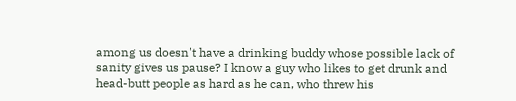among us doesn't have a drinking buddy whose possible lack of sanity gives us pause? I know a guy who likes to get drunk and head-butt people as hard as he can, who threw his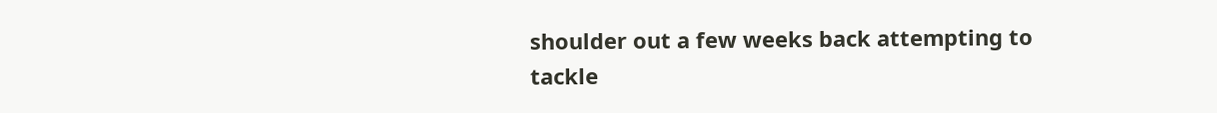shoulder out a few weeks back attempting to tackle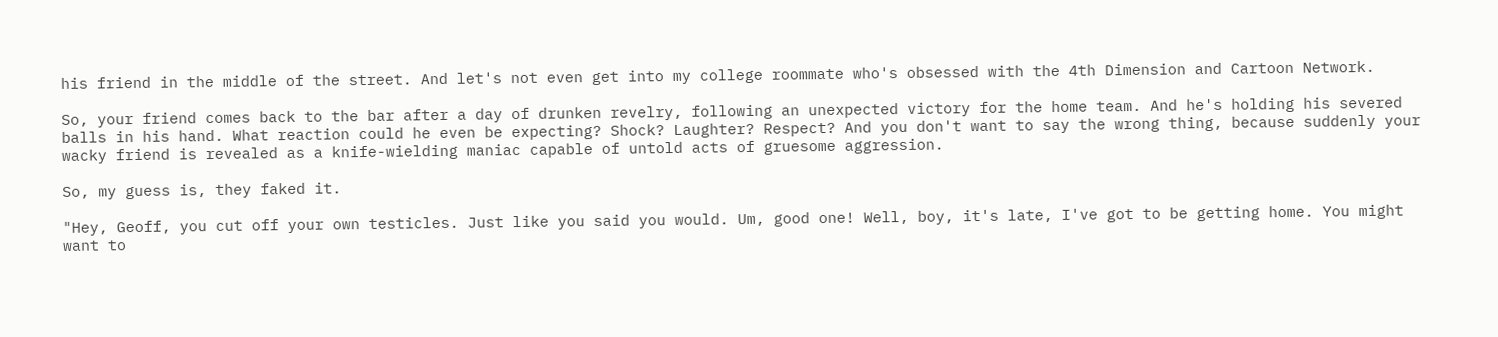his friend in the middle of the street. And let's not even get into my college roommate who's obsessed with the 4th Dimension and Cartoon Network.

So, your friend comes back to the bar after a day of drunken revelry, following an unexpected victory for the home team. And he's holding his severed balls in his hand. What reaction could he even be expecting? Shock? Laughter? Respect? And you don't want to say the wrong thing, because suddenly your wacky friend is revealed as a knife-wielding maniac capable of untold acts of gruesome aggression.

So, my guess is, they faked it.

"Hey, Geoff, you cut off your own testicles. Just like you said you would. Um, good one! Well, boy, it's late, I've got to be getting home. You might want to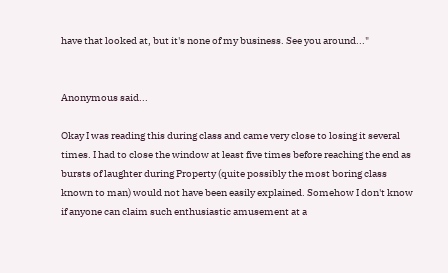have that looked at, but it's none of my business. See you around..."


Anonymous said...

Okay I was reading this during class and came very close to losing it several times. I had to close the window at least five times before reaching the end as bursts of laughter during Property (quite possibly the most boring class known to man) would not have been easily explained. Somehow I don't know if anyone can claim such enthusiastic amusement at a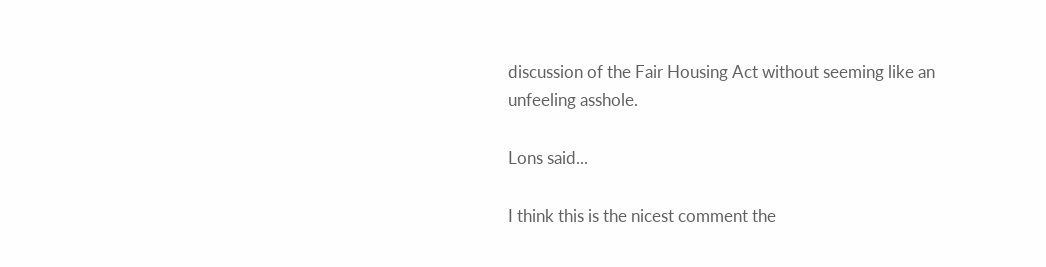discussion of the Fair Housing Act without seeming like an unfeeling asshole.

Lons said...

I think this is the nicest comment the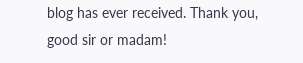blog has ever received. Thank you, good sir or madam!